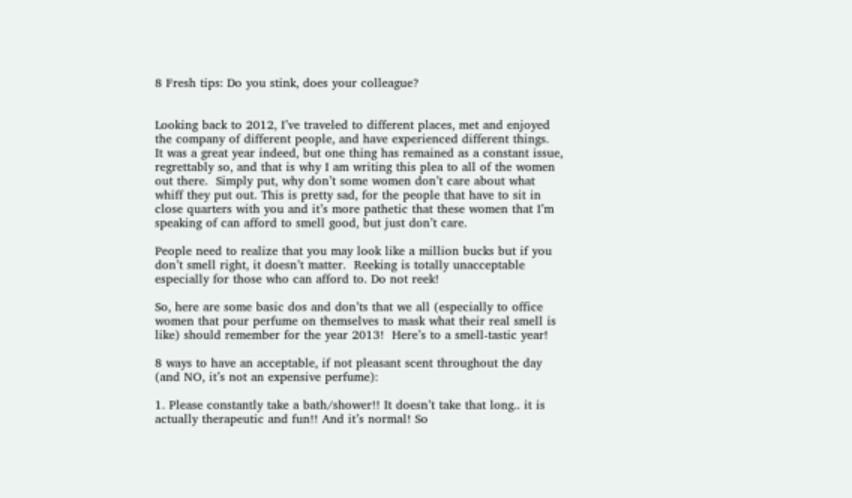8 Fresh tips: Do you stink, does your colleague?


Looking back to 2012, I’ve traveled to different places, met and enjoyed the company of different people, and have experienced different things.  It was a great year indeed, but one thing has remained as a constant issue, regrettably so, and that is why I am writing this plea to all of the women out there.  Simply put, why don’t some women don’t care about what whiff they put out. This is pretty sad, for the people that have to sit in close quarters with you and it’s more pathetic that these women that I’m speaking of can afford to smell good, but just don’t care.

People need to realize that you may look like a million bucks but if you don’t smell right, it doesn’t matter.  Reeking is totally unacceptable especially for those who can afford to. Do not reek!

So, here are some basic dos and don’ts that we all (especially to office women that pour perfume on themselves to mask what their real smell is like) should remember for the year 2013!  Here’s to a smell-tastic year!

8 ways to have an acceptable, if not pleasant scent throughout the day (and NO, it’s not an expensive perfume):

1. Please constantly take a bath/shower!! It doesn’t take that long.. it is actually therapeutic and fun!! And it’s normal! So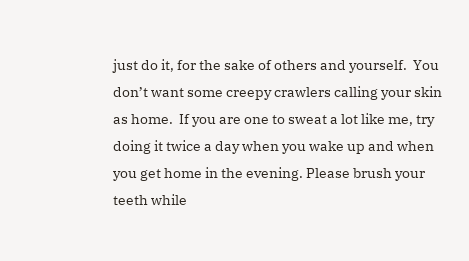just do it, for the sake of others and yourself.  You don’t want some creepy crawlers calling your skin as home.  If you are one to sweat a lot like me, try doing it twice a day when you wake up and when you get home in the evening. Please brush your teeth while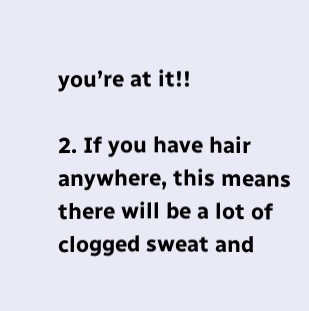you’re at it!!

2. If you have hair anywhere, this means there will be a lot of clogged sweat and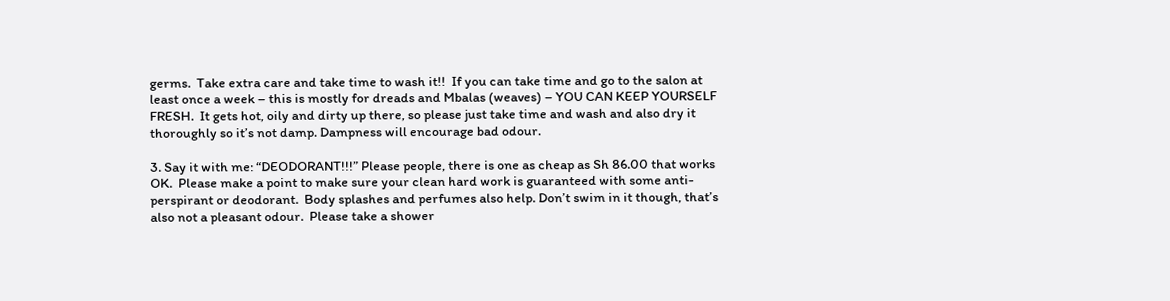germs.  Take extra care and take time to wash it!!  If you can take time and go to the salon at least once a week – this is mostly for dreads and Mbalas (weaves) – YOU CAN KEEP YOURSELF FRESH.  It gets hot, oily and dirty up there, so please just take time and wash and also dry it thoroughly so it’s not damp. Dampness will encourage bad odour.

3. Say it with me: “DEODORANT!!!” Please people, there is one as cheap as Sh 86.00 that works OK.  Please make a point to make sure your clean hard work is guaranteed with some anti-perspirant or deodorant.  Body splashes and perfumes also help. Don’t swim in it though, that’s also not a pleasant odour.  Please take a shower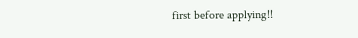first before applying!!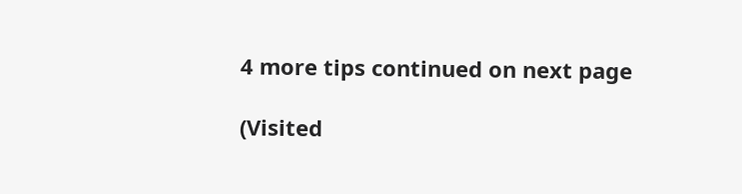4 more tips continued on next page

(Visited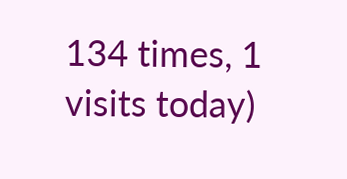134 times, 1 visits today)